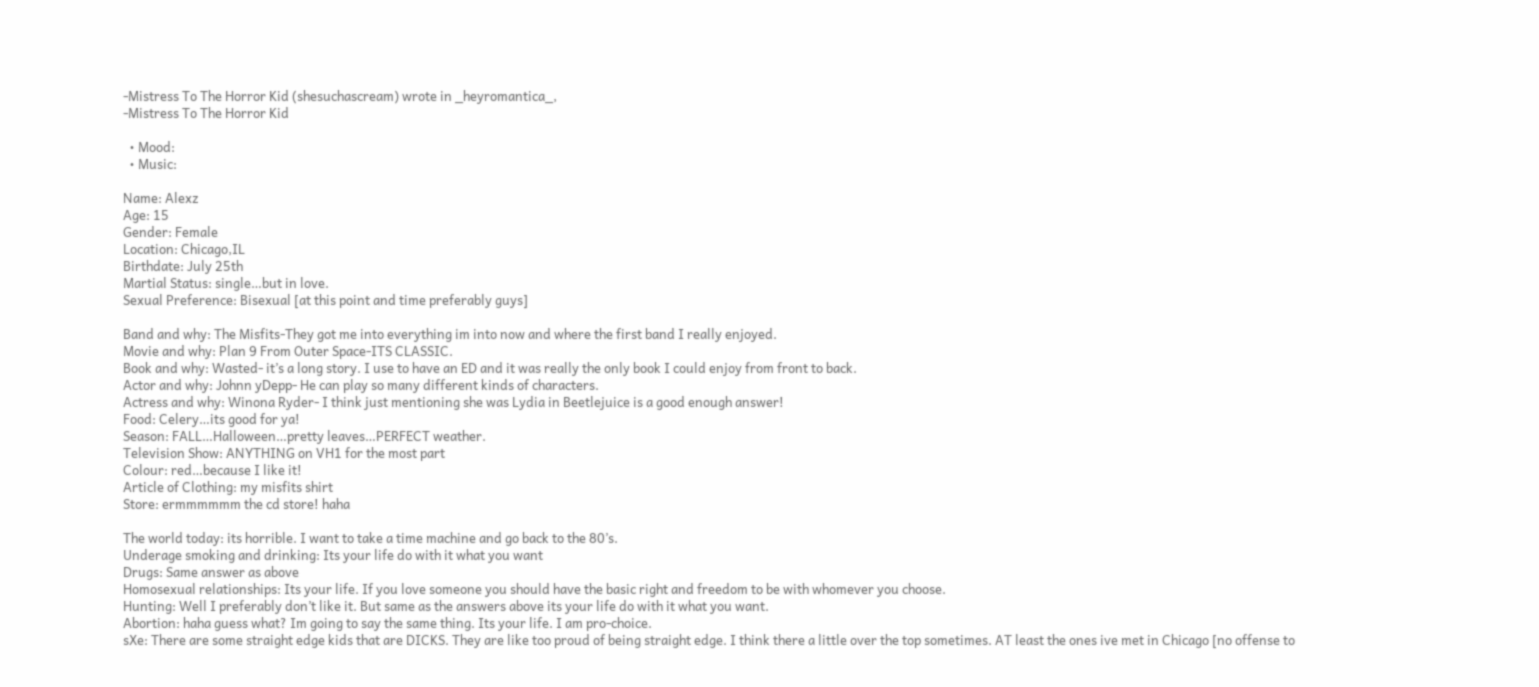-Mistress To The Horror Kid (shesuchascream) wrote in _heyromantica_,
-Mistress To The Horror Kid

  • Mood:
  • Music:

Name: Alexz
Age: 15
Gender: Female
Location: Chicago,IL
Birthdate: July 25th
Martial Status: single…but in love.
Sexual Preference: Bisexual [at this point and time preferably guys]

Band and why: The Misfits-They got me into everything im into now and where the first band I really enjoyed.
Movie and why: Plan 9 From Outer Space-ITS CLASSIC.
Book and why: Wasted- it’s a long story. I use to have an ED and it was really the only book I could enjoy from front to back.
Actor and why: Johnn yDepp- He can play so many different kinds of characters.
Actress and why: Winona Ryder- I think just mentioning she was Lydia in Beetlejuice is a good enough answer!
Food: Celery…its good for ya!
Season: FALL…Halloween…pretty leaves…PERFECT weather.
Television Show: ANYTHING on VH1 for the most part
Colour: red…because I like it!
Article of Clothing: my misfits shirt
Store: ermmmmmm the cd store! haha

The world today: its horrible. I want to take a time machine and go back to the 80’s.
Underage smoking and drinking: Its your life do with it what you want
Drugs: Same answer as above
Homosexual relationships: Its your life. If you love someone you should have the basic right and freedom to be with whomever you choose.
Hunting: Well I preferably don’t like it. But same as the answers above its your life do with it what you want.
Abortion: haha guess what? Im going to say the same thing. Its your life. I am pro-choice.
sXe: There are some straight edge kids that are DICKS. They are like too proud of being straight edge. I think there a little over the top sometimes. AT least the ones ive met in Chicago [no offense to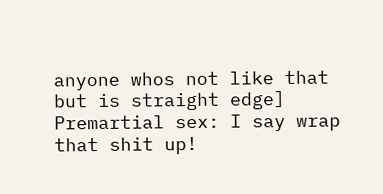anyone whos not like that but is straight edge]
Premartial sex: I say wrap that shit up!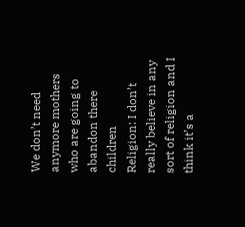We don’t need anymore mothers who are going to abandon there children
Religion: I don’t really believe in any sort of religion and I think it’s a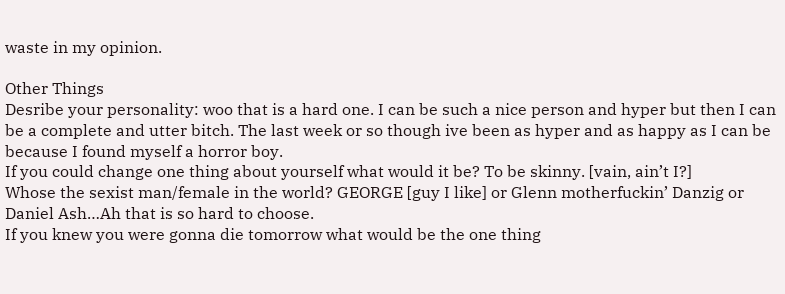waste in my opinion.

Other Things
Desribe your personality: woo that is a hard one. I can be such a nice person and hyper but then I can be a complete and utter bitch. The last week or so though ive been as hyper and as happy as I can be because I found myself a horror boy.
If you could change one thing about yourself what would it be? To be skinny. [vain, ain’t I?]
Whose the sexist man/female in the world? GEORGE [guy I like] or Glenn motherfuckin’ Danzig or Daniel Ash…Ah that is so hard to choose.
If you knew you were gonna die tomorrow what would be the one thing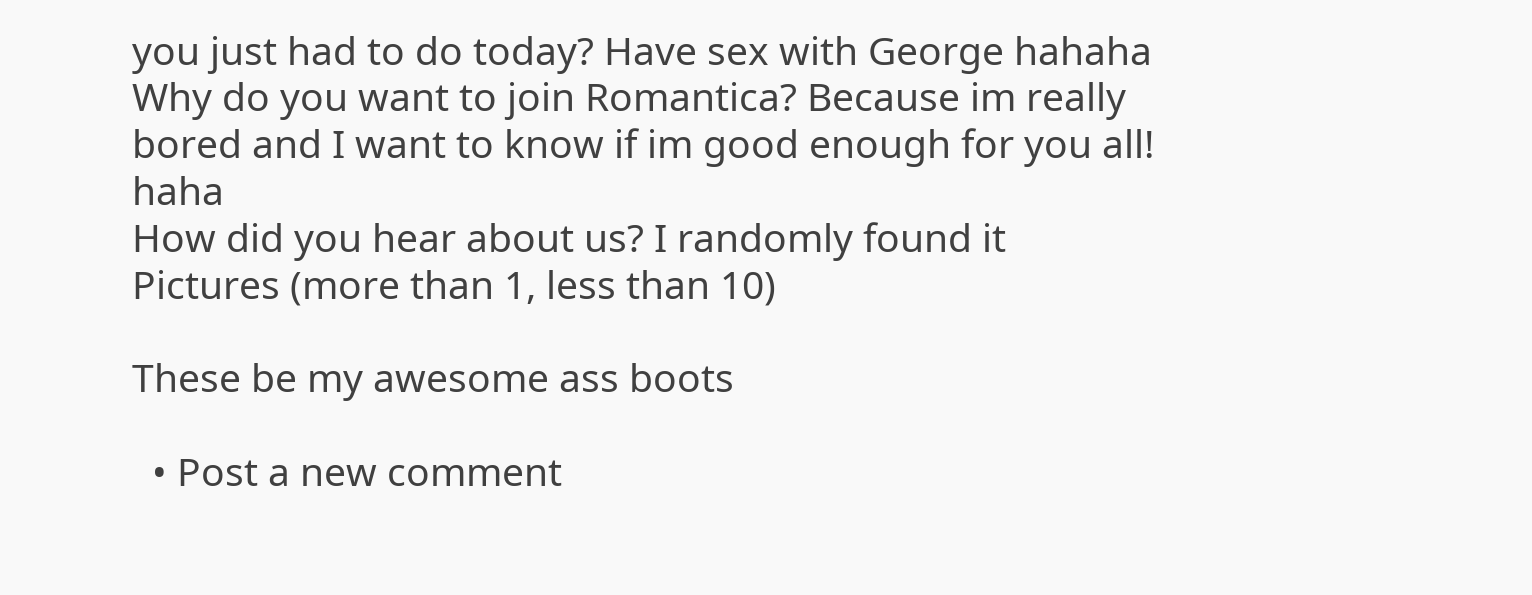you just had to do today? Have sex with George hahaha
Why do you want to join Romantica? Because im really bored and I want to know if im good enough for you all! haha
How did you hear about us? I randomly found it
Pictures (more than 1, less than 10)

These be my awesome ass boots

  • Post a new comment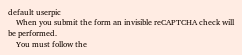default userpic
    When you submit the form an invisible reCAPTCHA check will be performed.
    You must follow the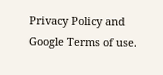Privacy Policy and Google Terms of use.